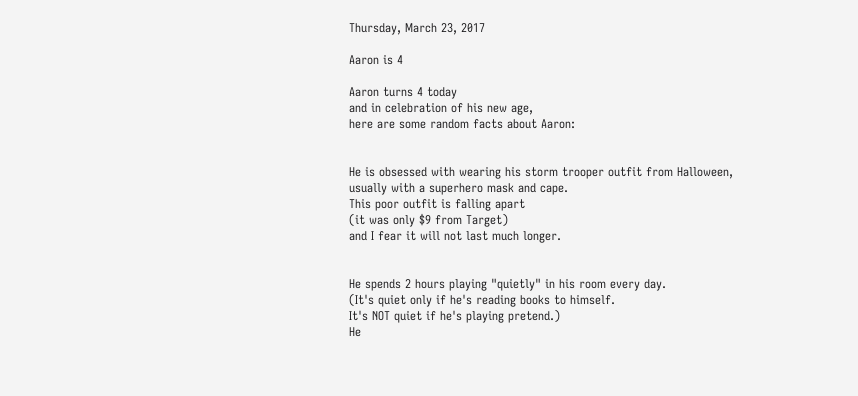Thursday, March 23, 2017

Aaron is 4

Aaron turns 4 today
and in celebration of his new age,
here are some random facts about Aaron:


He is obsessed with wearing his storm trooper outfit from Halloween,
usually with a superhero mask and cape.
This poor outfit is falling apart
(it was only $9 from Target)
and I fear it will not last much longer.


He spends 2 hours playing "quietly" in his room every day.
(It's quiet only if he's reading books to himself.
It's NOT quiet if he's playing pretend.)
He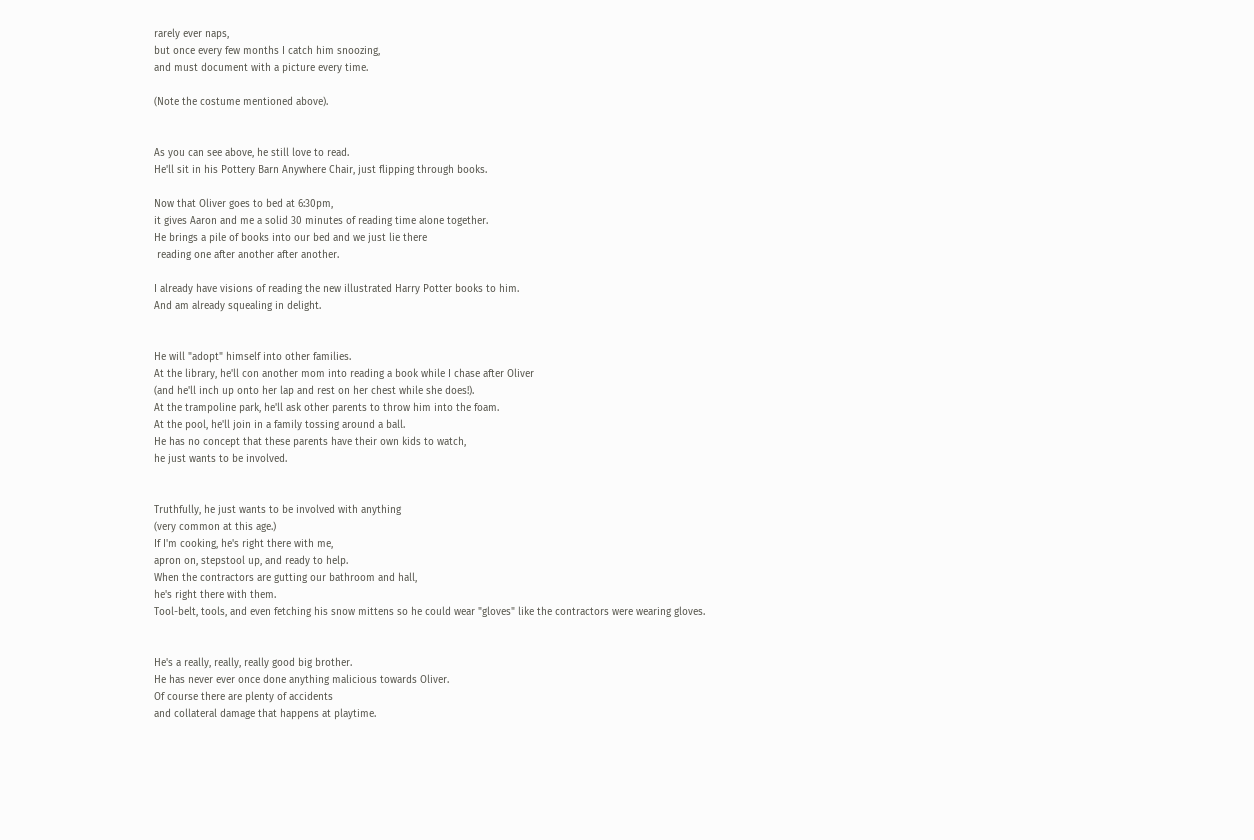rarely ever naps,
but once every few months I catch him snoozing,
and must document with a picture every time.

(Note the costume mentioned above).


As you can see above, he still love to read.
He'll sit in his Pottery Barn Anywhere Chair, just flipping through books.

Now that Oliver goes to bed at 6:30pm,
it gives Aaron and me a solid 30 minutes of reading time alone together.
He brings a pile of books into our bed and we just lie there
 reading one after another after another.

I already have visions of reading the new illustrated Harry Potter books to him.
And am already squealing in delight.


He will "adopt" himself into other families.
At the library, he'll con another mom into reading a book while I chase after Oliver
(and he'll inch up onto her lap and rest on her chest while she does!).
At the trampoline park, he'll ask other parents to throw him into the foam.
At the pool, he'll join in a family tossing around a ball.
He has no concept that these parents have their own kids to watch,
he just wants to be involved.


Truthfully, he just wants to be involved with anything
(very common at this age.)
If I'm cooking, he's right there with me,
apron on, stepstool up, and ready to help.
When the contractors are gutting our bathroom and hall,
he's right there with them.
Tool-belt, tools, and even fetching his snow mittens so he could wear "gloves" like the contractors were wearing gloves.


He's a really, really, really good big brother.
He has never ever once done anything malicious towards Oliver.
Of course there are plenty of accidents
and collateral damage that happens at playtime.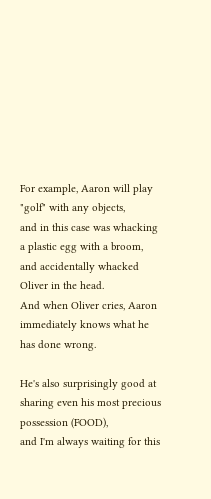For example, Aaron will play "golf" with any objects,
and in this case was whacking a plastic egg with a broom,
and accidentally whacked Oliver in the head.
And when Oliver cries, Aaron immediately knows what he has done wrong.

He's also surprisingly good at sharing even his most precious possession (FOOD),
and I'm always waiting for this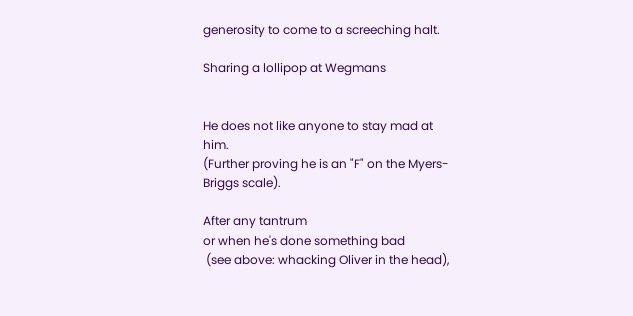generosity to come to a screeching halt.

Sharing a lollipop at Wegmans


He does not like anyone to stay mad at him.
(Further proving he is an "F" on the Myers-Briggs scale).

After any tantrum
or when he's done something bad
 (see above: whacking Oliver in the head),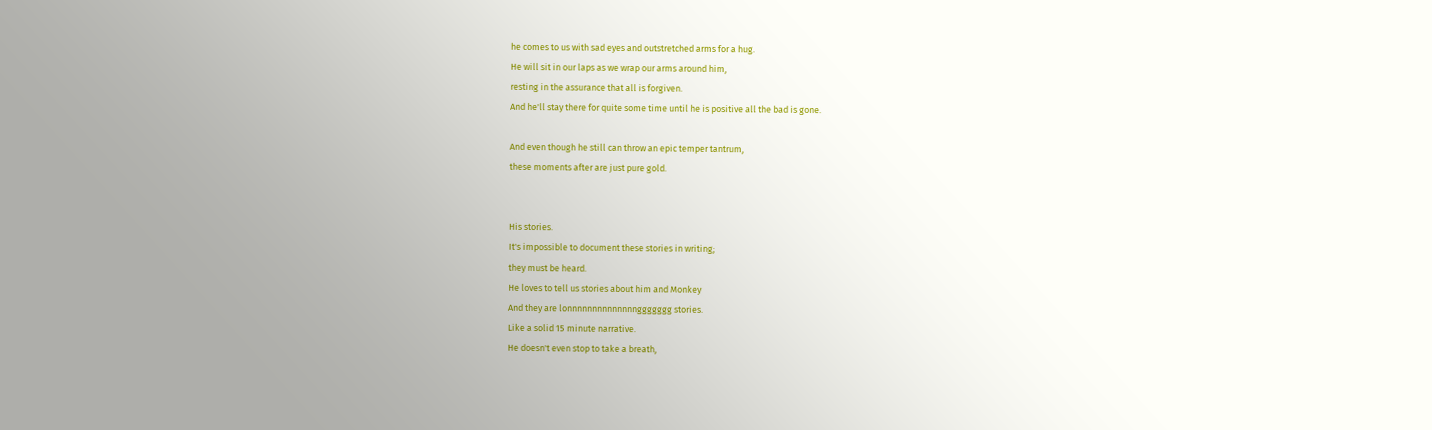he comes to us with sad eyes and outstretched arms for a hug.
He will sit in our laps as we wrap our arms around him,
resting in the assurance that all is forgiven.
And he'll stay there for quite some time until he is positive all the bad is gone.

And even though he still can throw an epic temper tantrum,
these moments after are just pure gold.


His stories.
It's impossible to document these stories in writing;
they must be heard.
He loves to tell us stories about him and Monkey
And they are lonnnnnnnnnnnnnnggggggg stories.
Like a solid 15 minute narrative.
He doesn't even stop to take a breath,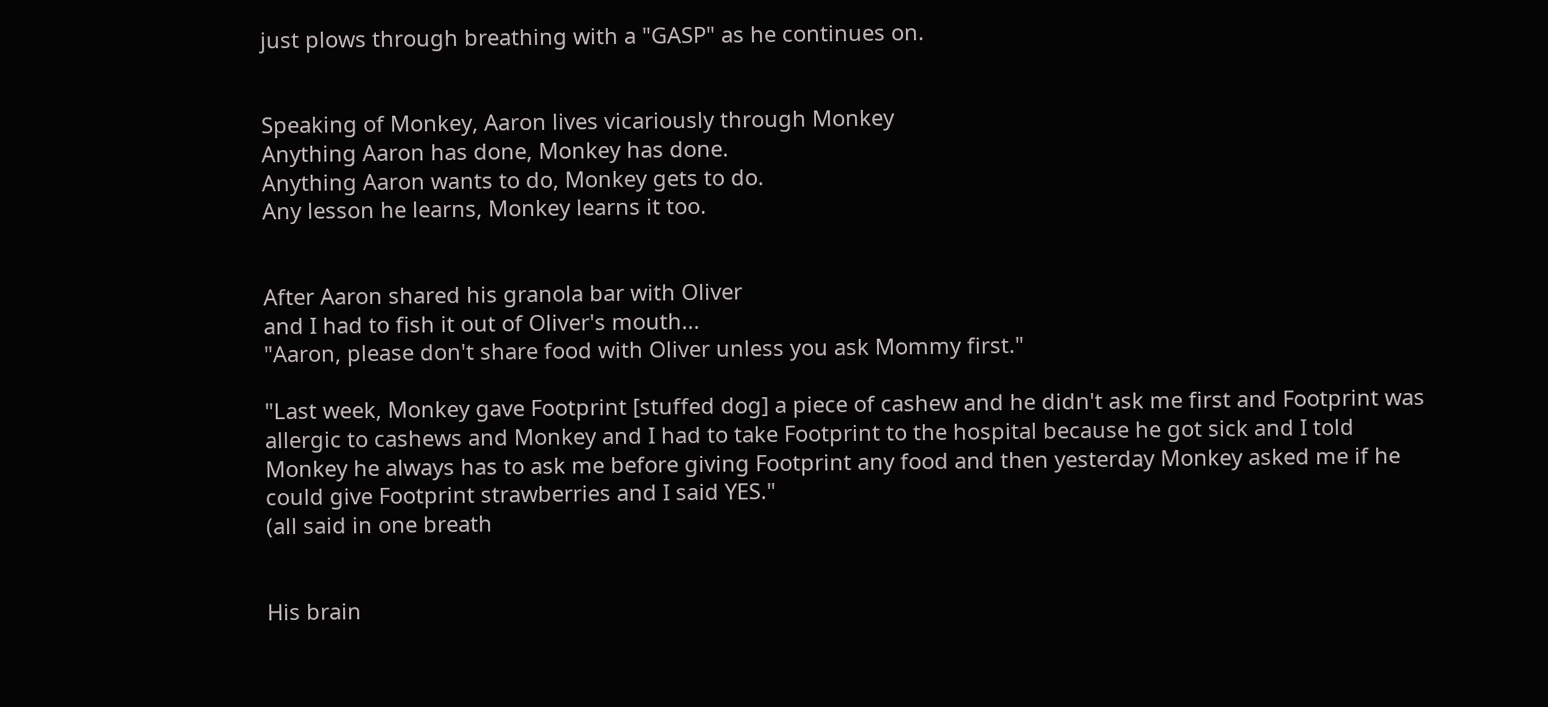just plows through breathing with a "GASP" as he continues on.


Speaking of Monkey, Aaron lives vicariously through Monkey
Anything Aaron has done, Monkey has done.
Anything Aaron wants to do, Monkey gets to do.
Any lesson he learns, Monkey learns it too.


After Aaron shared his granola bar with Oliver
and I had to fish it out of Oliver's mouth...
"Aaron, please don't share food with Oliver unless you ask Mommy first."

"Last week, Monkey gave Footprint [stuffed dog] a piece of cashew and he didn't ask me first and Footprint was allergic to cashews and Monkey and I had to take Footprint to the hospital because he got sick and I told Monkey he always has to ask me before giving Footprint any food and then yesterday Monkey asked me if he could give Footprint strawberries and I said YES."
(all said in one breath


His brain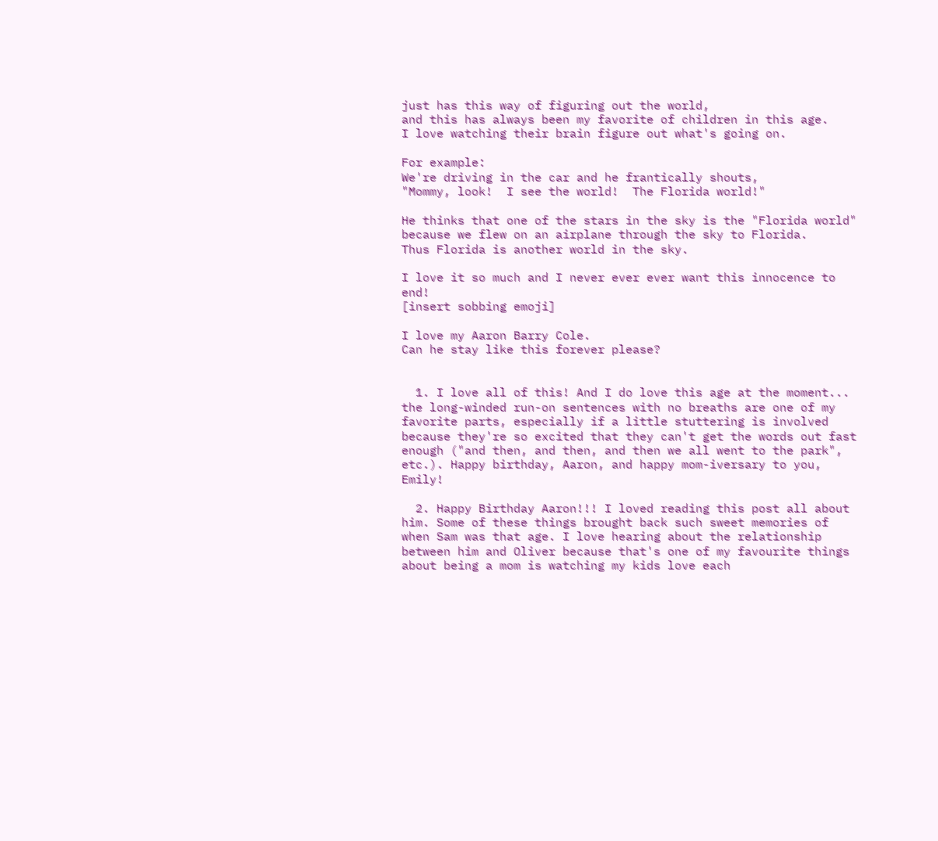just has this way of figuring out the world,
and this has always been my favorite of children in this age.
I love watching their brain figure out what's going on.

For example:
We're driving in the car and he frantically shouts,
"Mommy, look!  I see the world!  The Florida world!"

He thinks that one of the stars in the sky is the "Florida world"
because we flew on an airplane through the sky to Florida.
Thus Florida is another world in the sky.

I love it so much and I never ever ever want this innocence to end!
[insert sobbing emoji]

I love my Aaron Barry Cole.
Can he stay like this forever please?


  1. I love all of this! And I do love this age at the moment... the long-winded run-on sentences with no breaths are one of my favorite parts, especially if a little stuttering is involved because they're so excited that they can't get the words out fast enough ("and then, and then, and then we all went to the park", etc.). Happy birthday, Aaron, and happy mom-iversary to you, Emily!

  2. Happy Birthday Aaron!!! I loved reading this post all about him. Some of these things brought back such sweet memories of when Sam was that age. I love hearing about the relationship between him and Oliver because that's one of my favourite things about being a mom is watching my kids love each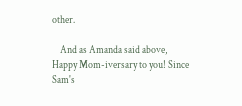other.

    And as Amanda said above, Happy Mom-iversary to you! Since Sam's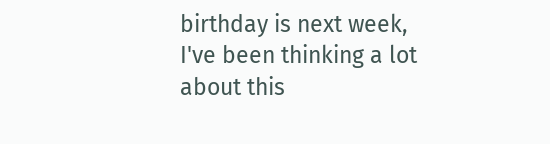birthday is next week, I've been thinking a lot about this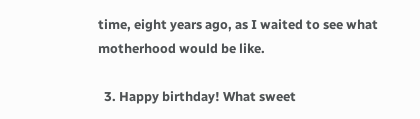time, eight years ago, as I waited to see what motherhood would be like.

  3. Happy birthday! What sweet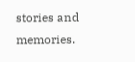stories and memories.